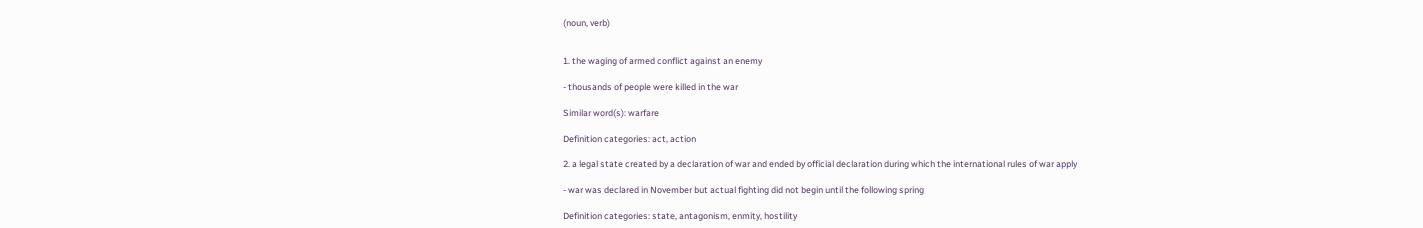(noun, verb)


1. the waging of armed conflict against an enemy

- thousands of people were killed in the war

Similar word(s): warfare

Definition categories: act, action

2. a legal state created by a declaration of war and ended by official declaration during which the international rules of war apply

- war was declared in November but actual fighting did not begin until the following spring

Definition categories: state, antagonism, enmity, hostility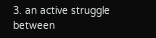3. an active struggle between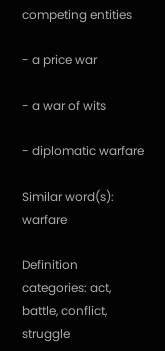competing entities

- a price war

- a war of wits

- diplomatic warfare

Similar word(s): warfare

Definition categories: act, battle, conflict, struggle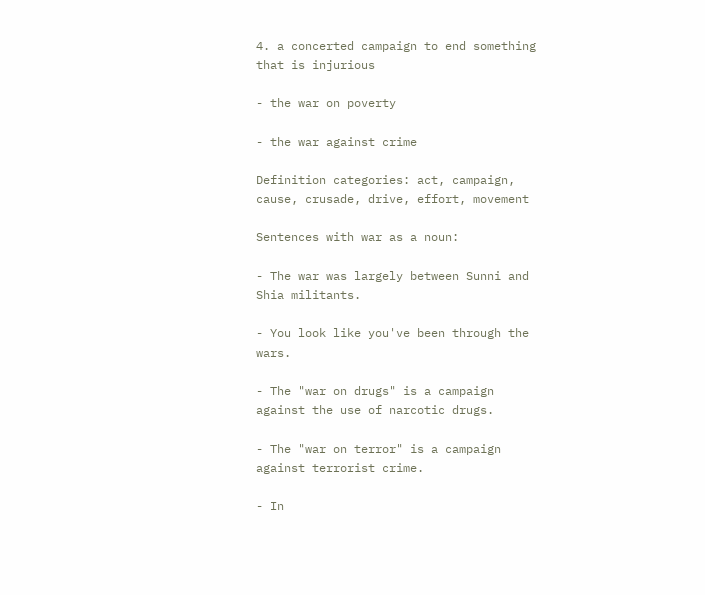4. a concerted campaign to end something that is injurious

- the war on poverty

- the war against crime

Definition categories: act, campaign, cause, crusade, drive, effort, movement

Sentences with war as a noun:

- The war was largely between Sunni and Shia militants.

- You look like you've been through the wars.

- The "war on drugs" is a campaign against the use of narcotic drugs.

- The "war on terror" is a campaign against terrorist crime.

- In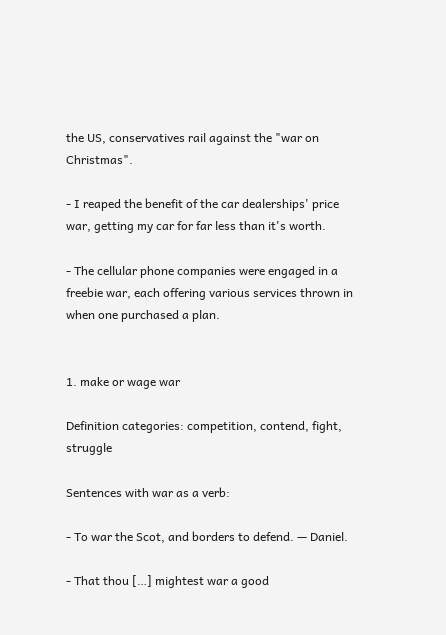the US, conservatives rail against the "war on Christmas".

- I reaped the benefit of the car dealerships' price war, getting my car for far less than it's worth.

- The cellular phone companies were engaged in a freebie war, each offering various services thrown in when one purchased a plan.


1. make or wage war

Definition categories: competition, contend, fight, struggle

Sentences with war as a verb:

- To war the Scot, and borders to defend. — Daniel.

- That thou […] mightest war a good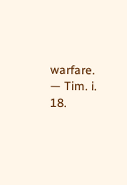warfare. — Tim. i. 18.